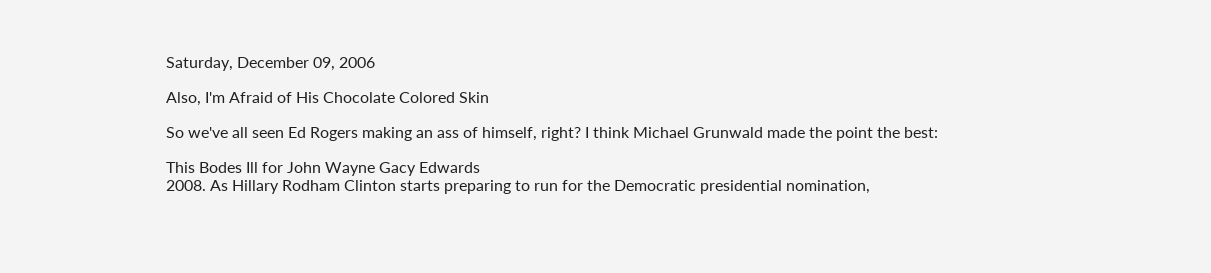Saturday, December 09, 2006

Also, I'm Afraid of His Chocolate Colored Skin

So we've all seen Ed Rogers making an ass of himself, right? I think Michael Grunwald made the point the best:

This Bodes Ill for John Wayne Gacy Edwards
2008. As Hillary Rodham Clinton starts preparing to run for the Democratic presidential nomination,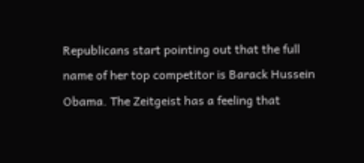Republicans start pointing out that the full name of her top competitor is Barack Hussein Obama. The Zeitgeist has a feeling that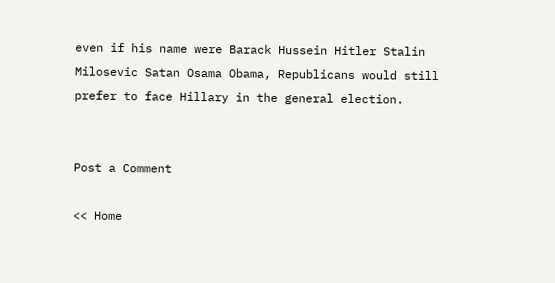even if his name were Barack Hussein Hitler Stalin Milosevic Satan Osama Obama, Republicans would still prefer to face Hillary in the general election.


Post a Comment

<< Home